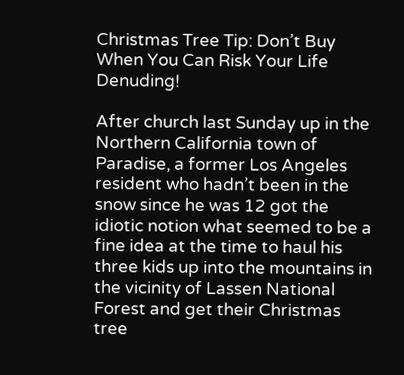Christmas Tree Tip: Don’t Buy When You Can Risk Your Life Denuding!

After church last Sunday up in the Northern California town of Paradise, a former Los Angeles resident who hadn’t been in the snow since he was 12 got the idiotic notion what seemed to be a fine idea at the time to haul his three kids up into the mountains in the vicinity of Lassen National Forest and get their Christmas tree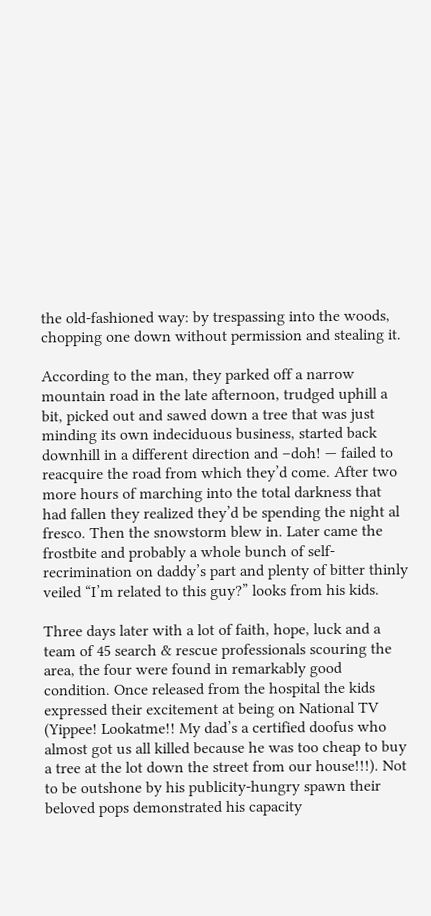the old-fashioned way: by trespassing into the woods, chopping one down without permission and stealing it.

According to the man, they parked off a narrow mountain road in the late afternoon, trudged uphill a bit, picked out and sawed down a tree that was just minding its own indeciduous business, started back downhill in a different direction and –doh! — failed to reacquire the road from which they’d come. After two more hours of marching into the total darkness that had fallen they realized they’d be spending the night al fresco. Then the snowstorm blew in. Later came the frostbite and probably a whole bunch of self-recrimination on daddy’s part and plenty of bitter thinly veiled “I’m related to this guy?” looks from his kids.

Three days later with a lot of faith, hope, luck and a team of 45 search & rescue professionals scouring the area, the four were found in remarkably good condition. Once released from the hospital the kids expressed their excitement at being on National TV (Yippee! Lookatme!! My dad’s a certified doofus who almost got us all killed because he was too cheap to buy a tree at the lot down the street from our house!!!). Not to be outshone by his publicity-hungry spawn their beloved pops demonstrated his capacity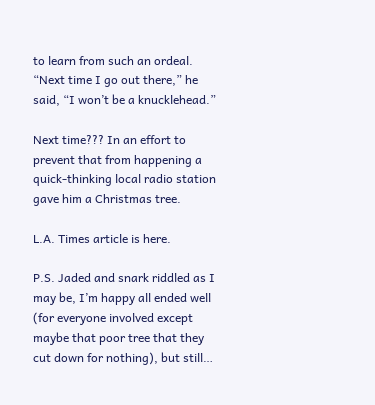to learn from such an ordeal. “Next time I go out there,” he said, “I won’t be a knucklehead.”

Next time??? In an effort to prevent that from happening a quick-thinking local radio station gave him a Christmas tree.

L.A. Times article is here.

P.S. Jaded and snark riddled as I may be, I’m happy all ended well (for everyone involved except maybe that poor tree that they cut down for nothing), but still…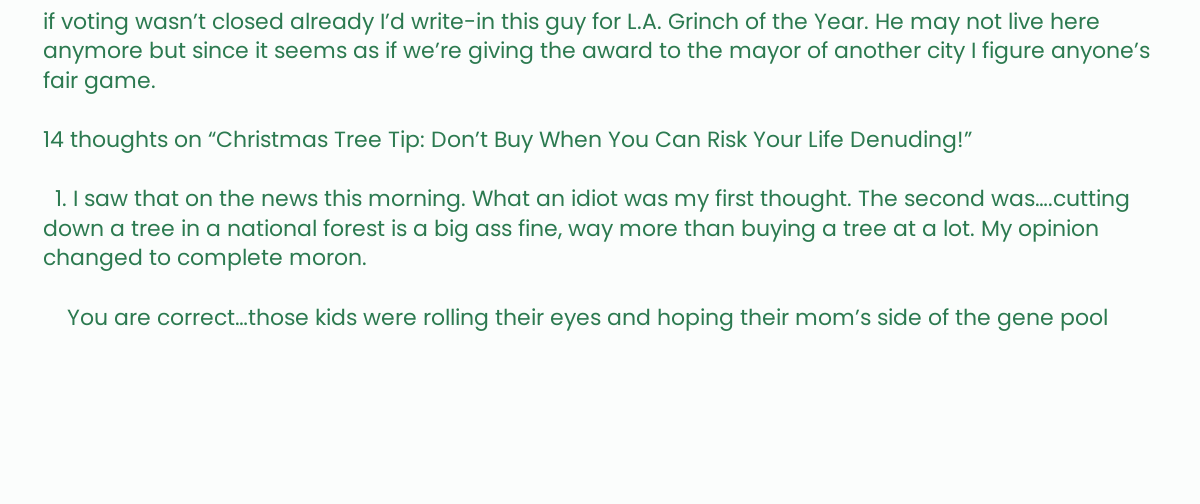if voting wasn’t closed already I’d write-in this guy for L.A. Grinch of the Year. He may not live here anymore but since it seems as if we’re giving the award to the mayor of another city I figure anyone’s fair game.

14 thoughts on “Christmas Tree Tip: Don’t Buy When You Can Risk Your Life Denuding!”

  1. I saw that on the news this morning. What an idiot was my first thought. The second was….cutting down a tree in a national forest is a big ass fine, way more than buying a tree at a lot. My opinion changed to complete moron.

    You are correct…those kids were rolling their eyes and hoping their mom’s side of the gene pool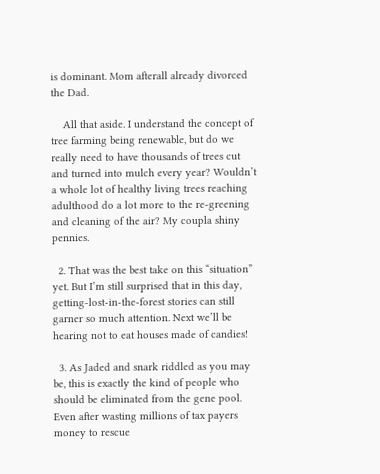is dominant. Mom afterall already divorced the Dad.

    All that aside. I understand the concept of tree farming being renewable, but do we really need to have thousands of trees cut and turned into mulch every year? Wouldn’t a whole lot of healthy living trees reaching adulthood do a lot more to the re-greening and cleaning of the air? My coupla shiny pennies.

  2. That was the best take on this “situation” yet. But I’m still surprised that in this day, getting-lost-in-the-forest stories can still garner so much attention. Next we’ll be hearing not to eat houses made of candies!

  3. As Jaded and snark riddled as you may be, this is exactly the kind of people who should be eliminated from the gene pool. Even after wasting millions of tax payers money to rescue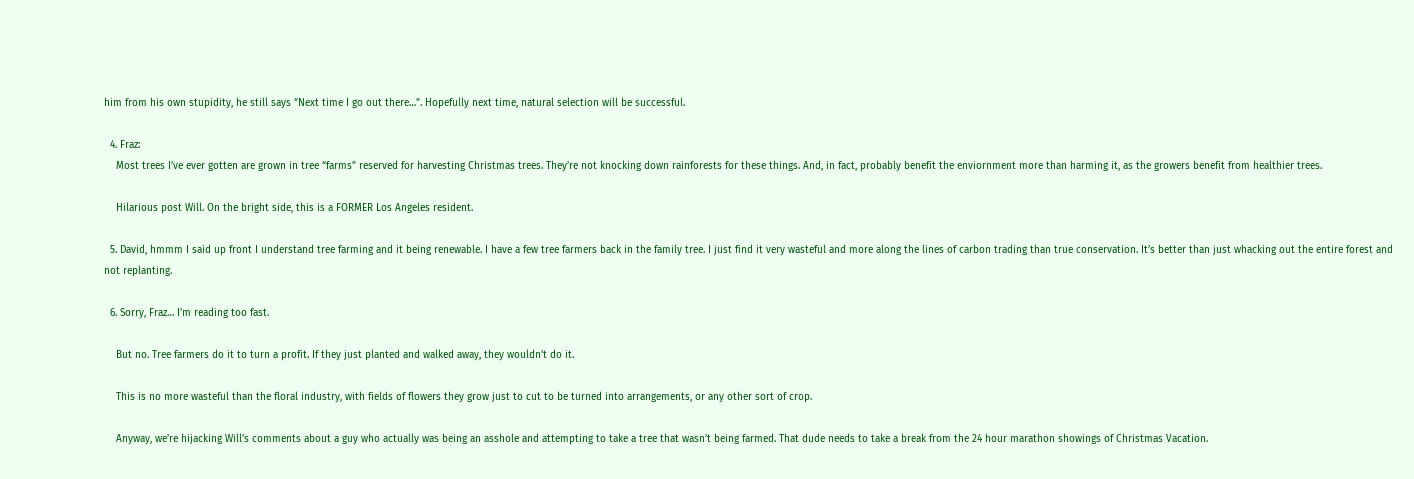him from his own stupidity, he still says “Next time I go out there…”. Hopefully next time, natural selection will be successful.

  4. Fraz:
    Most trees I’ve ever gotten are grown in tree “farms” reserved for harvesting Christmas trees. They’re not knocking down rainforests for these things. And, in fact, probably benefit the enviornment more than harming it, as the growers benefit from healthier trees.

    Hilarious post Will. On the bright side, this is a FORMER Los Angeles resident.

  5. David, hmmm I said up front I understand tree farming and it being renewable. I have a few tree farmers back in the family tree. I just find it very wasteful and more along the lines of carbon trading than true conservation. It’s better than just whacking out the entire forest and not replanting.

  6. Sorry, Fraz… I’m reading too fast.

    But no. Tree farmers do it to turn a profit. If they just planted and walked away, they wouldn’t do it.

    This is no more wasteful than the floral industry, with fields of flowers they grow just to cut to be turned into arrangements, or any other sort of crop.

    Anyway, we’re hijacking Will’s comments about a guy who actually was being an asshole and attempting to take a tree that wasn’t being farmed. That dude needs to take a break from the 24 hour marathon showings of Christmas Vacation.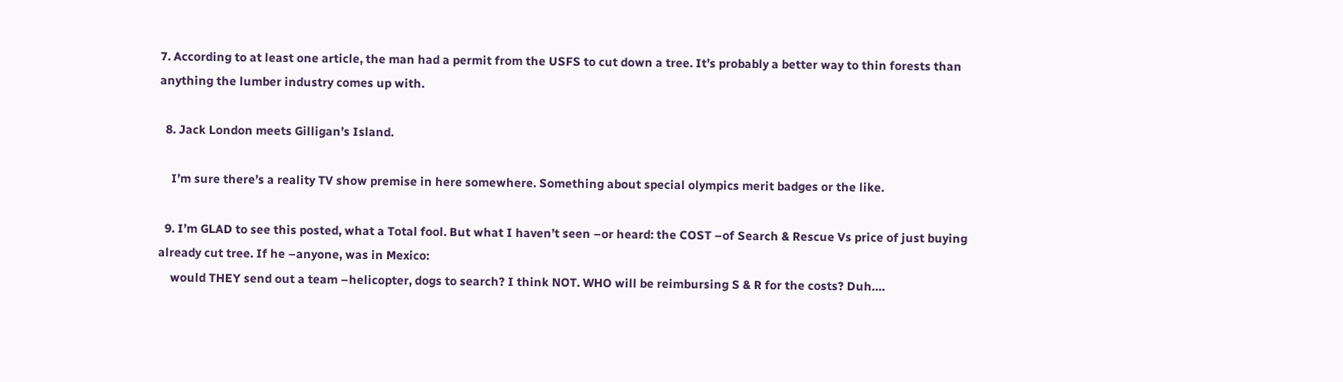7. According to at least one article, the man had a permit from the USFS to cut down a tree. It’s probably a better way to thin forests than anything the lumber industry comes up with.

  8. Jack London meets Gilligan’s Island.

    I’m sure there’s a reality TV show premise in here somewhere. Something about special olympics merit badges or the like.

  9. I’m GLAD to see this posted, what a Total fool. But what I haven’t seen –or heard: the COST –of Search & Rescue Vs price of just buying already cut tree. If he –anyone, was in Mexico:
    would THEY send out a team –helicopter, dogs to search? I think NOT. WHO will be reimbursing S & R for the costs? Duh….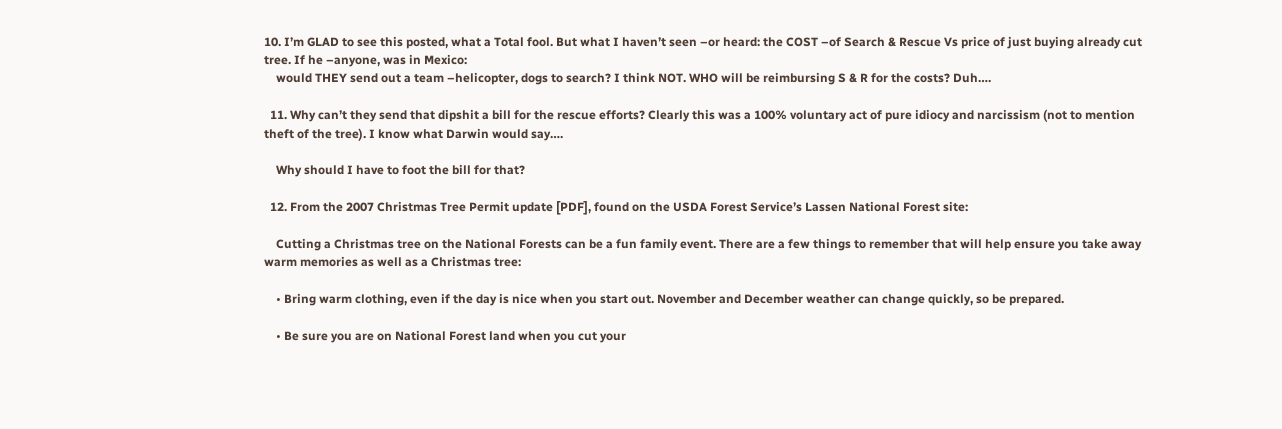10. I’m GLAD to see this posted, what a Total fool. But what I haven’t seen –or heard: the COST –of Search & Rescue Vs price of just buying already cut tree. If he –anyone, was in Mexico:
    would THEY send out a team –helicopter, dogs to search? I think NOT. WHO will be reimbursing S & R for the costs? Duh….

  11. Why can’t they send that dipshit a bill for the rescue efforts? Clearly this was a 100% voluntary act of pure idiocy and narcissism (not to mention theft of the tree). I know what Darwin would say….

    Why should I have to foot the bill for that?

  12. From the 2007 Christmas Tree Permit update [PDF], found on the USDA Forest Service’s Lassen National Forest site:

    Cutting a Christmas tree on the National Forests can be a fun family event. There are a few things to remember that will help ensure you take away warm memories as well as a Christmas tree:

    • Bring warm clothing, even if the day is nice when you start out. November and December weather can change quickly, so be prepared.

    • Be sure you are on National Forest land when you cut your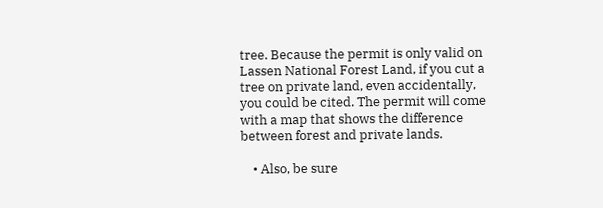tree. Because the permit is only valid on Lassen National Forest Land, if you cut a tree on private land, even accidentally, you could be cited. The permit will come with a map that shows the difference between forest and private lands.

    • Also, be sure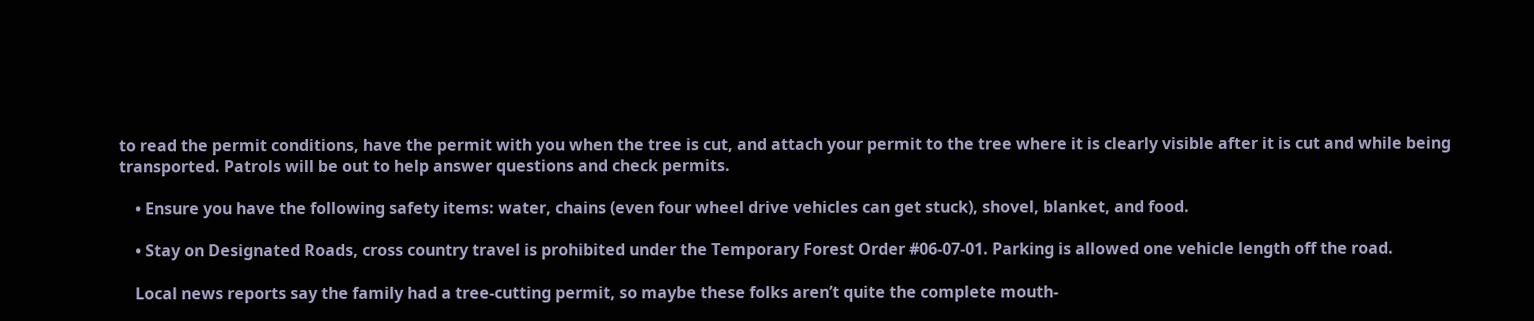to read the permit conditions, have the permit with you when the tree is cut, and attach your permit to the tree where it is clearly visible after it is cut and while being transported. Patrols will be out to help answer questions and check permits.

    • Ensure you have the following safety items: water, chains (even four wheel drive vehicles can get stuck), shovel, blanket, and food.

    • Stay on Designated Roads, cross country travel is prohibited under the Temporary Forest Order #06-07-01. Parking is allowed one vehicle length off the road.

    Local news reports say the family had a tree-cutting permit, so maybe these folks aren’t quite the complete mouth-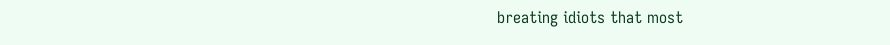breating idiots that most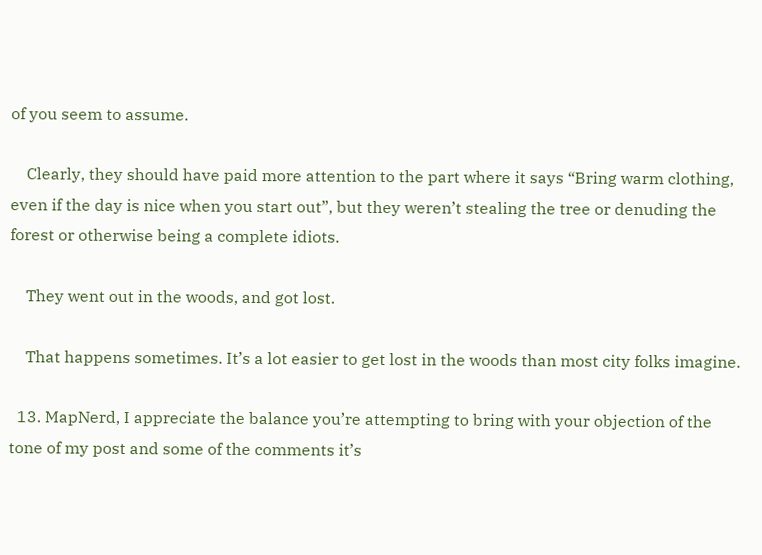of you seem to assume.

    Clearly, they should have paid more attention to the part where it says “Bring warm clothing, even if the day is nice when you start out”, but they weren’t stealing the tree or denuding the forest or otherwise being a complete idiots.

    They went out in the woods, and got lost.

    That happens sometimes. It’s a lot easier to get lost in the woods than most city folks imagine.

  13. MapNerd, I appreciate the balance you’re attempting to bring with your objection of the tone of my post and some of the comments it’s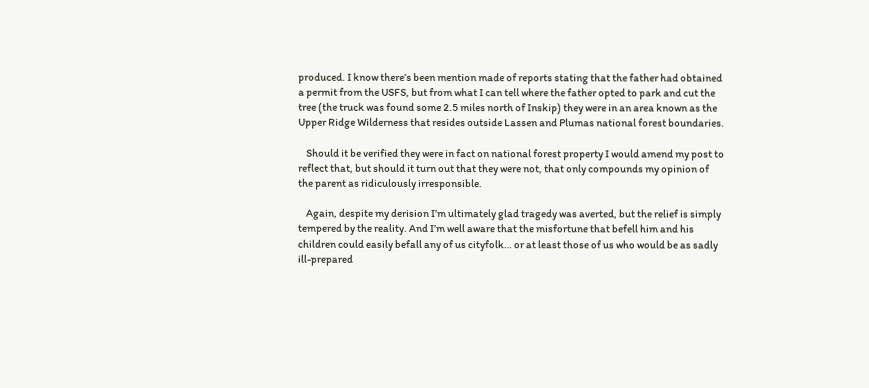produced. I know there’s been mention made of reports stating that the father had obtained a permit from the USFS, but from what I can tell where the father opted to park and cut the tree (the truck was found some 2.5 miles north of Inskip) they were in an area known as the Upper Ridge Wilderness that resides outside Lassen and Plumas national forest boundaries.

    Should it be verified they were in fact on national forest property I would amend my post to reflect that, but should it turn out that they were not, that only compounds my opinion of the parent as ridiculously irresponsible.

    Again, despite my derision I’m ultimately glad tragedy was averted, but the relief is simply tempered by the reality. And I’m well aware that the misfortune that befell him and his children could easily befall any of us cityfolk… or at least those of us who would be as sadly ill-prepared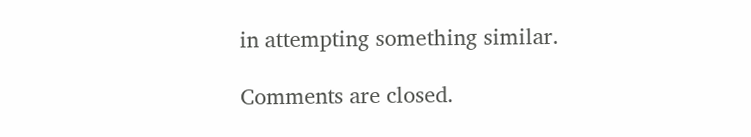in attempting something similar.

Comments are closed.